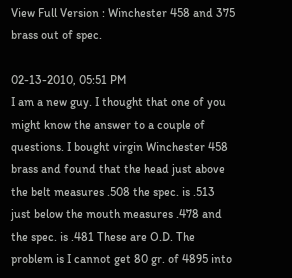View Full Version : Winchester 458 and 375 brass out of spec.

02-13-2010, 05:51 PM
I am a new guy. I thought that one of you might know the answer to a couple of questions. I bought virgin Winchester 458 brass and found that the head just above the belt measures .508 the spec. is .513 just below the mouth measures .478 and the spec. is .481 These are O.D. The problem is I cannot get 80 gr. of 4895 into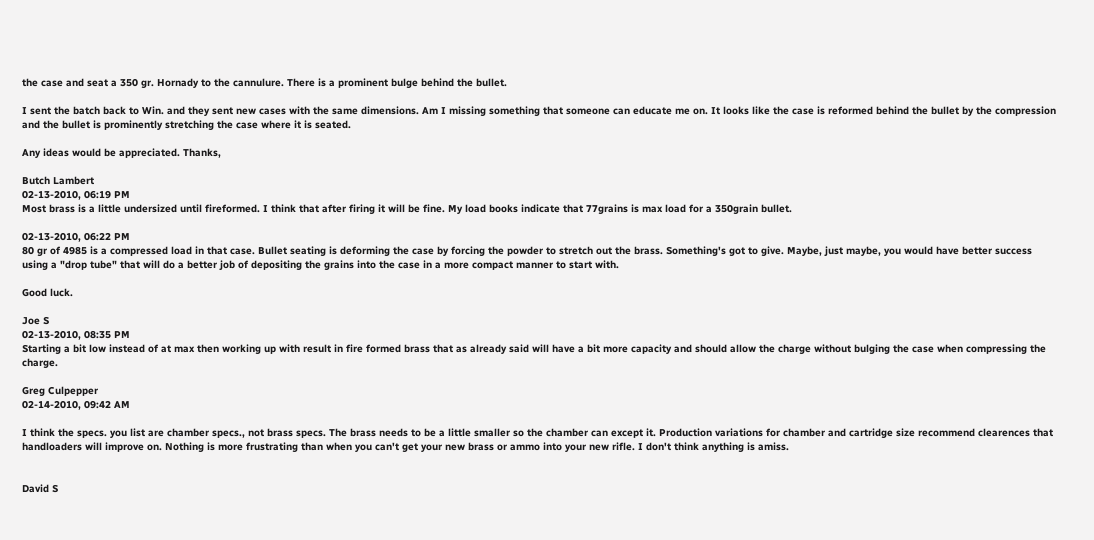the case and seat a 350 gr. Hornady to the cannulure. There is a prominent bulge behind the bullet.

I sent the batch back to Win. and they sent new cases with the same dimensions. Am I missing something that someone can educate me on. It looks like the case is reformed behind the bullet by the compression and the bullet is prominently stretching the case where it is seated.

Any ideas would be appreciated. Thanks,

Butch Lambert
02-13-2010, 06:19 PM
Most brass is a little undersized until fireformed. I think that after firing it will be fine. My load books indicate that 77grains is max load for a 350grain bullet.

02-13-2010, 06:22 PM
80 gr of 4985 is a compressed load in that case. Bullet seating is deforming the case by forcing the powder to stretch out the brass. Something's got to give. Maybe, just maybe, you would have better success using a "drop tube" that will do a better job of depositing the grains into the case in a more compact manner to start with.

Good luck.

Joe S
02-13-2010, 08:35 PM
Starting a bit low instead of at max then working up with result in fire formed brass that as already said will have a bit more capacity and should allow the charge without bulging the case when compressing the charge.

Greg Culpepper
02-14-2010, 09:42 AM

I think the specs. you list are chamber specs., not brass specs. The brass needs to be a little smaller so the chamber can except it. Production variations for chamber and cartridge size recommend clearences that handloaders will improve on. Nothing is more frustrating than when you can't get your new brass or ammo into your new rifle. I don't think anything is amiss.


David S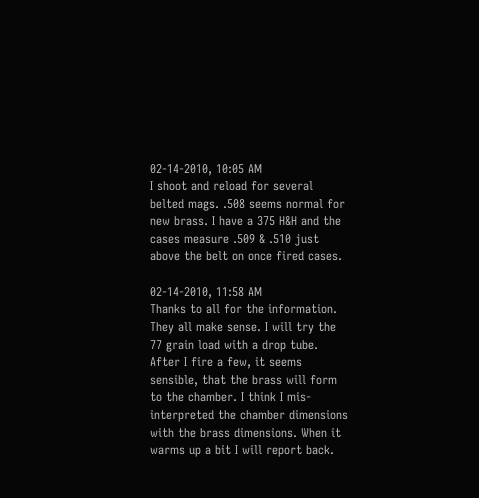02-14-2010, 10:05 AM
I shoot and reload for several belted mags. .508 seems normal for new brass. I have a 375 H&H and the cases measure .509 & .510 just above the belt on once fired cases.

02-14-2010, 11:58 AM
Thanks to all for the information. They all make sense. I will try the 77 grain load with a drop tube. After I fire a few, it seems sensible, that the brass will form to the chamber. I think I mis-interpreted the chamber dimensions with the brass dimensions. When it warms up a bit I will report back.